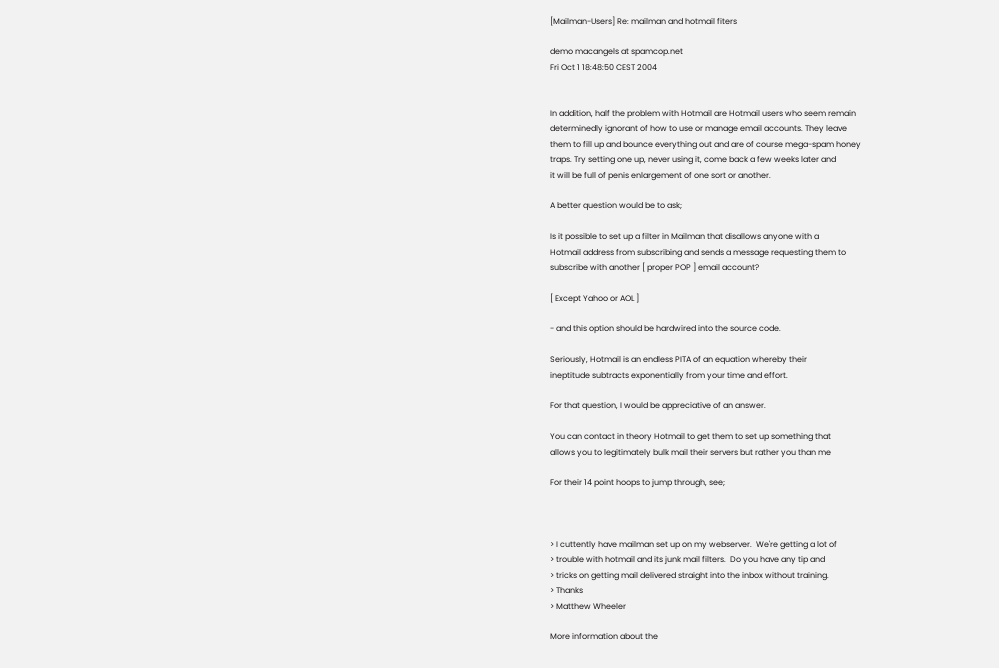[Mailman-Users] Re: mailman and hotmail fiters

demo macangels at spamcop.net
Fri Oct 1 18:48:50 CEST 2004


In addition, half the problem with Hotmail are Hotmail users who seem remain
determinedly ignorant of how to use or manage email accounts. They leave
them to fill up and bounce everything out and are of course mega-spam honey
traps. Try setting one up, never using it, come back a few weeks later and
it will be full of penis enlargement of one sort or another.

A better question would be to ask;

Is it possible to set up a filter in Mailman that disallows anyone with a
Hotmail address from subscribing and sends a message requesting them to
subscribe with another [ proper POP ] email account?

[ Except Yahoo or AOL ]

- and this option should be hardwired into the source code.

Seriously, Hotmail is an endless PITA of an equation whereby their
ineptitude subtracts exponentially from your time and effort.

For that question, I would be appreciative of an answer.

You can contact in theory Hotmail to get them to set up something that
allows you to legitimately bulk mail their servers but rather you than me

For their 14 point hoops to jump through, see;



> I cuttently have mailman set up on my webserver.  We're getting a lot of
> trouble with hotmail and its junk mail filters.  Do you have any tip and
> tricks on getting mail delivered straight into the inbox without training.
> Thanks
> Matthew Wheeler

More information about the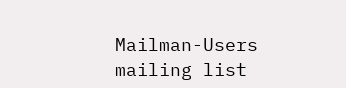Mailman-Users mailing list